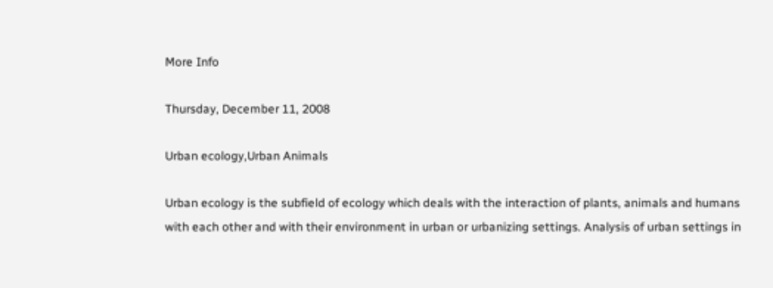More Info

Thursday, December 11, 2008

Urban ecology,Urban Animals

Urban ecology is the subfield of ecology which deals with the interaction of plants, animals and humans with each other and with their environment in urban or urbanizing settings. Analysis of urban settings in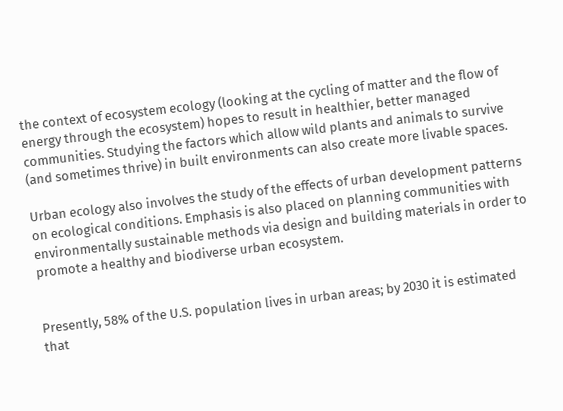the context of ecosystem ecology (looking at the cycling of matter and the flow of energy through the ecosystem) hopes to result in healthier, better managed communities. Studying the factors which allow wild plants and animals to survive (and sometimes thrive) in built environments can also create more livable spaces.

Urban ecology also involves the study of the effects of urban development patterns on ecological conditions. Emphasis is also placed on planning communities with environmentally sustainable methods via design and building materials in order to promote a healthy and biodiverse urban ecosystem.


Presently, 58% of the U.S. population lives in urban areas; by 2030 it is estimated that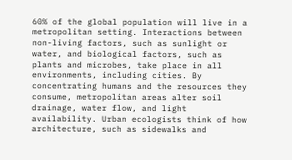60% of the global population will live in a metropolitan setting. Interactions between non-living factors, such as sunlight or water, and biological factors, such as plants and microbes, take place in all environments, including cities. By concentrating humans and the resources they consume, metropolitan areas alter soil drainage, water flow, and light availability. Urban ecologists think of how architecture, such as sidewalks and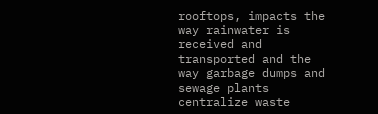rooftops, impacts the way rainwater is received and transported and the way garbage dumps and sewage plants centralize waste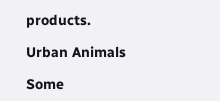products.

Urban Animals

Some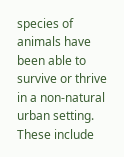species of animals have been able to survive or thrive in a non-natural urban setting. These include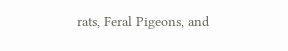rats, Feral Pigeons, and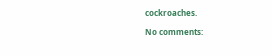cockroaches.

No comments: